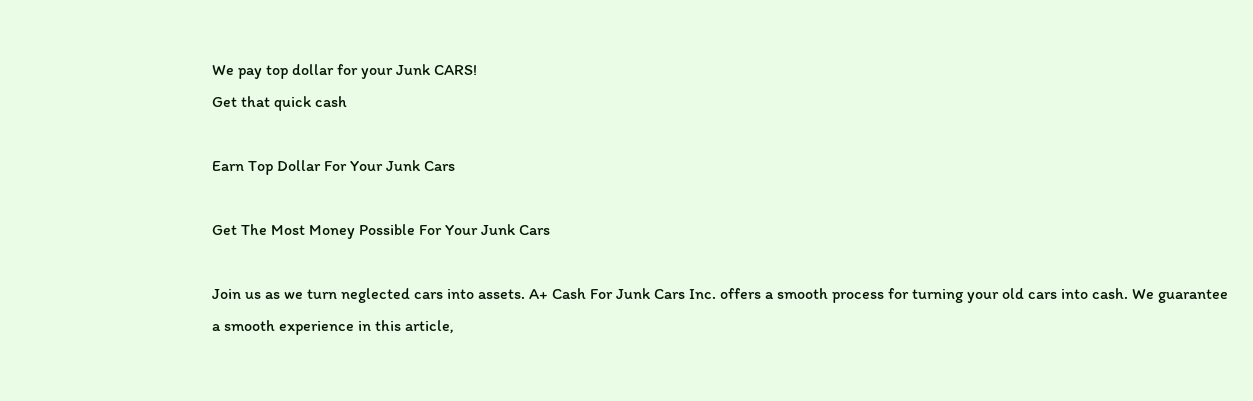We pay top dollar for your Junk CARS!
Get that quick cash

Earn Top Dollar For Your Junk Cars

Get The Most Money Possible For Your Junk Cars

Join us as we turn neglected cars into assets. A+ Cash For Junk Cars Inc. offers a smooth process for turning your old cars into cash. We guarantee a smooth experience in this article,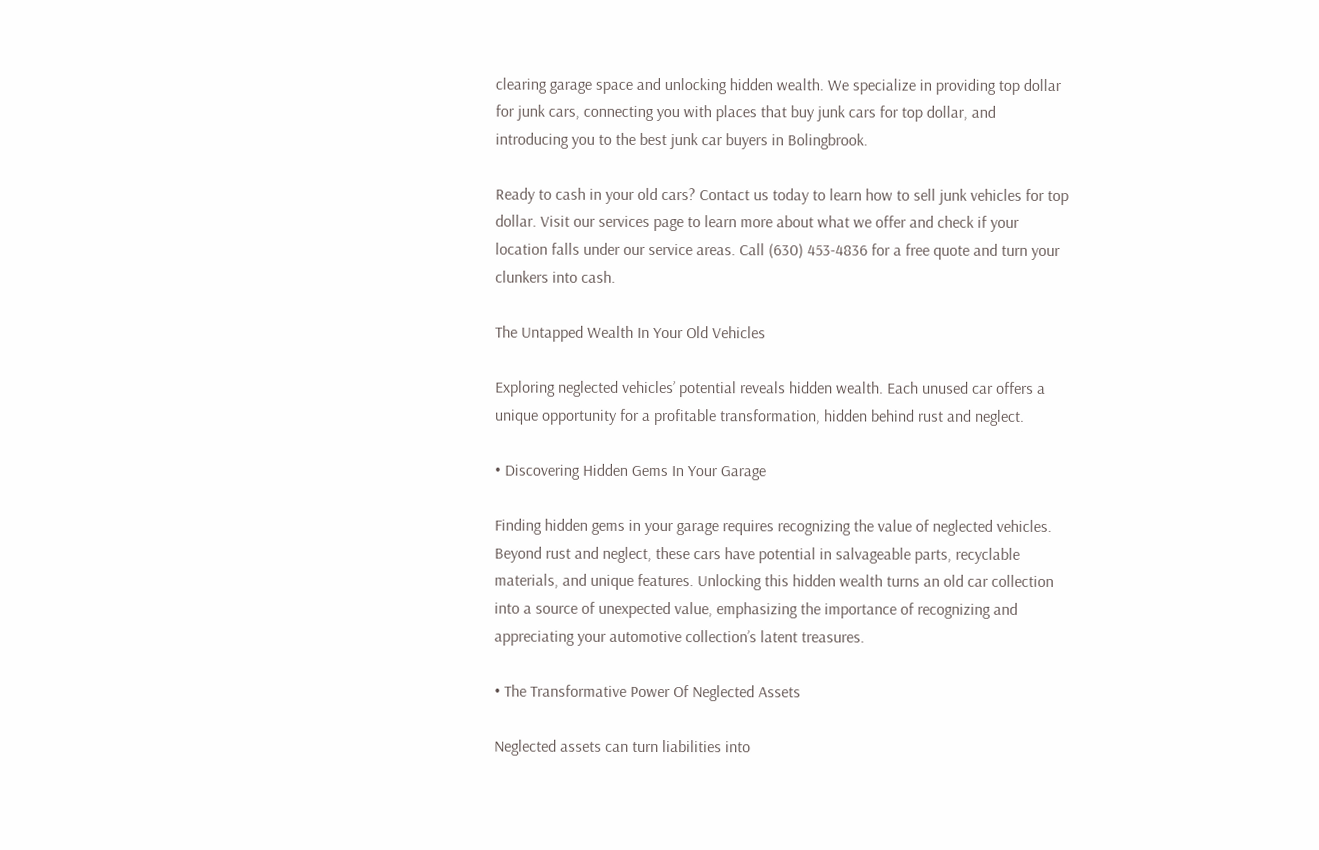clearing garage space and unlocking hidden wealth. We specialize in providing top dollar for junk cars, connecting you with places that buy junk cars for top dollar, and introducing you to the best junk car buyers in Bolingbrook.

Ready to cash in your old cars? Contact us today to learn how to sell junk vehicles for top dollar. Visit our services page to learn more about what we offer and check if your location falls under our service areas. Call (630) 453-4836 for a free quote and turn your clunkers into cash.

The Untapped Wealth In Your Old Vehicles

Exploring neglected vehicles’ potential reveals hidden wealth. Each unused car offers a unique opportunity for a profitable transformation, hidden behind rust and neglect.

• Discovering Hidden Gems In Your Garage

Finding hidden gems in your garage requires recognizing the value of neglected vehicles. Beyond rust and neglect, these cars have potential in salvageable parts, recyclable materials, and unique features. Unlocking this hidden wealth turns an old car collection into a source of unexpected value, emphasizing the importance of recognizing and appreciating your automotive collection’s latent treasures.

• The Transformative Power Of Neglected Assets

Neglected assets can turn liabilities into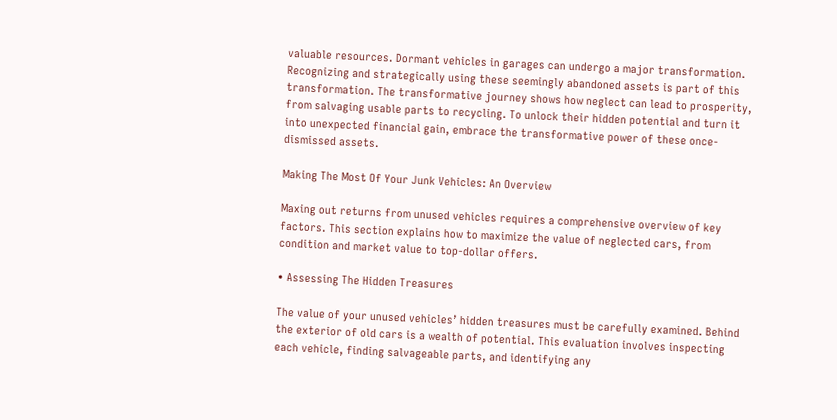valuable resources. Dormant vehicles in garages can undergo a major transformation. Recognizing and strategically using these seemingly abandoned assets is part of this transformation. The transformative journey shows how neglect can lead to prosperity, from salvaging usable parts to recycling. To unlock their hidden potential and turn it into unexpected financial gain, embrace the transformative power of these once-dismissed assets.

Making The Most Of Your Junk Vehicles: An Overview

Maxing out returns from unused vehicles requires a comprehensive overview of key factors. This section explains how to maximize the value of neglected cars, from condition and market value to top-dollar offers.

• Assessing The Hidden Treasures

The value of your unused vehicles’ hidden treasures must be carefully examined. Behind the exterior of old cars is a wealth of potential. This evaluation involves inspecting each vehicle, finding salvageable parts, and identifying any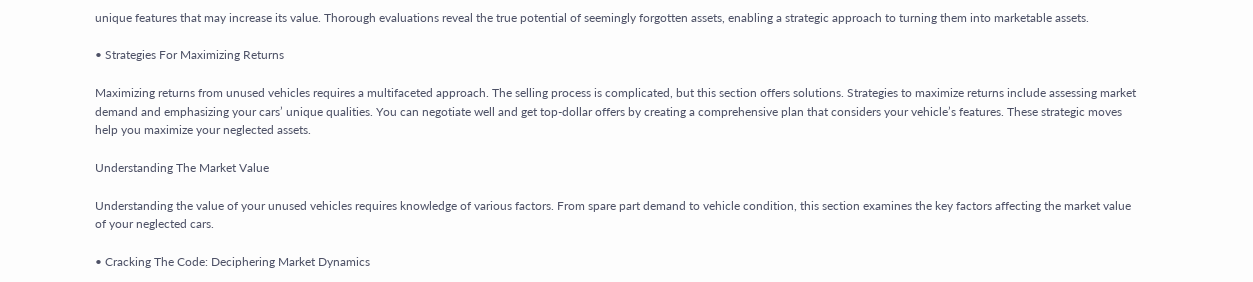unique features that may increase its value. Thorough evaluations reveal the true potential of seemingly forgotten assets, enabling a strategic approach to turning them into marketable assets.

• Strategies For Maximizing Returns

Maximizing returns from unused vehicles requires a multifaceted approach. The selling process is complicated, but this section offers solutions. Strategies to maximize returns include assessing market demand and emphasizing your cars’ unique qualities. You can negotiate well and get top-dollar offers by creating a comprehensive plan that considers your vehicle’s features. These strategic moves help you maximize your neglected assets.

Understanding The Market Value

Understanding the value of your unused vehicles requires knowledge of various factors. From spare part demand to vehicle condition, this section examines the key factors affecting the market value of your neglected cars.

• Cracking The Code: Deciphering Market Dynamics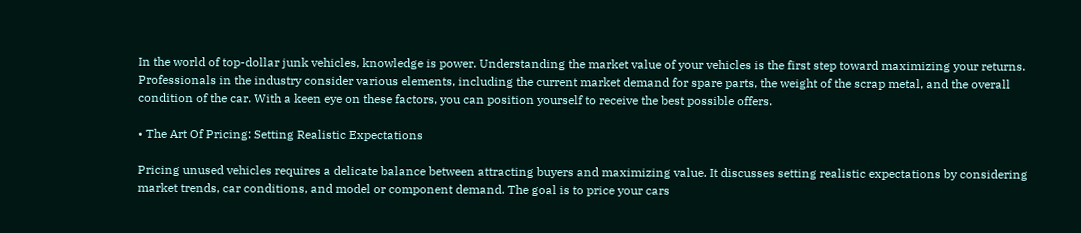In the world of top-dollar junk vehicles, knowledge is power. Understanding the market value of your vehicles is the first step toward maximizing your returns. Professionals in the industry consider various elements, including the current market demand for spare parts, the weight of the scrap metal, and the overall condition of the car. With a keen eye on these factors, you can position yourself to receive the best possible offers.

• The Art Of Pricing: Setting Realistic Expectations

Pricing unused vehicles requires a delicate balance between attracting buyers and maximizing value. It discusses setting realistic expectations by considering market trends, car conditions, and model or component demand. The goal is to price your cars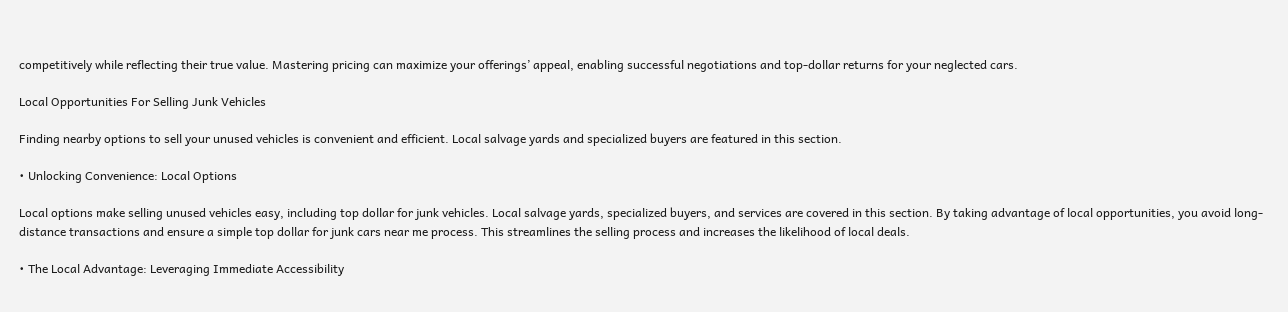competitively while reflecting their true value. Mastering pricing can maximize your offerings’ appeal, enabling successful negotiations and top-dollar returns for your neglected cars.

Local Opportunities For Selling Junk Vehicles

Finding nearby options to sell your unused vehicles is convenient and efficient. Local salvage yards and specialized buyers are featured in this section.

• Unlocking Convenience: Local Options

Local options make selling unused vehicles easy, including top dollar for junk vehicles. Local salvage yards, specialized buyers, and services are covered in this section. By taking advantage of local opportunities, you avoid long-distance transactions and ensure a simple top dollar for junk cars near me process. This streamlines the selling process and increases the likelihood of local deals.

• The Local Advantage: Leveraging Immediate Accessibility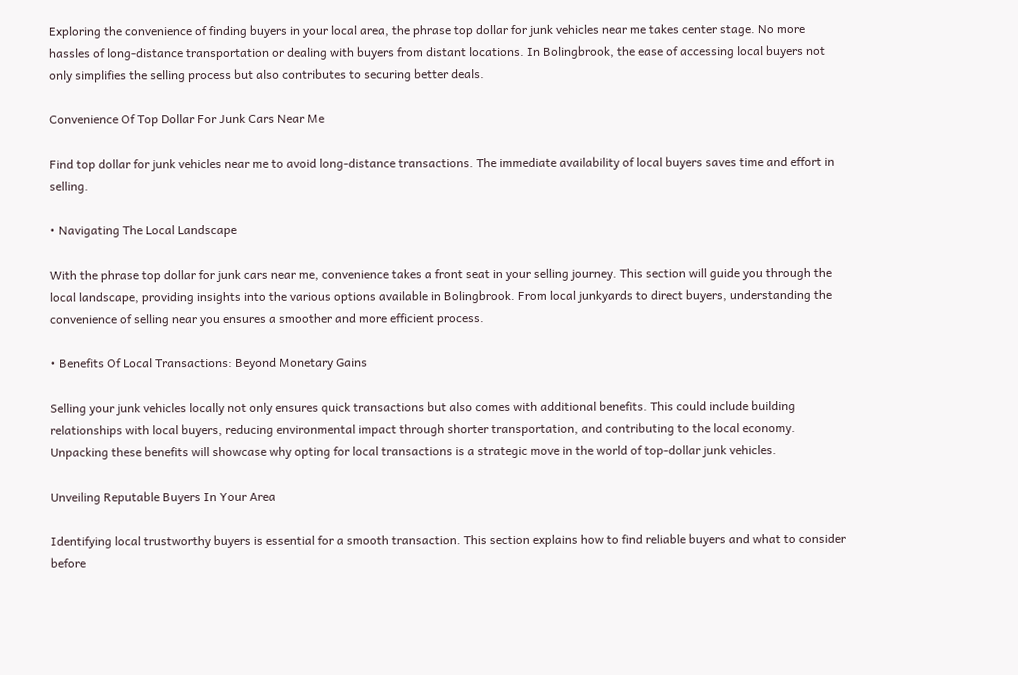Exploring the convenience of finding buyers in your local area, the phrase top dollar for junk vehicles near me takes center stage. No more hassles of long-distance transportation or dealing with buyers from distant locations. In Bolingbrook, the ease of accessing local buyers not only simplifies the selling process but also contributes to securing better deals.

Convenience Of Top Dollar For Junk Cars Near Me

Find top dollar for junk vehicles near me to avoid long-distance transactions. The immediate availability of local buyers saves time and effort in selling.

• Navigating The Local Landscape

With the phrase top dollar for junk cars near me, convenience takes a front seat in your selling journey. This section will guide you through the local landscape, providing insights into the various options available in Bolingbrook. From local junkyards to direct buyers, understanding the convenience of selling near you ensures a smoother and more efficient process.

• Benefits Of Local Transactions: Beyond Monetary Gains

Selling your junk vehicles locally not only ensures quick transactions but also comes with additional benefits. This could include building relationships with local buyers, reducing environmental impact through shorter transportation, and contributing to the local economy. Unpacking these benefits will showcase why opting for local transactions is a strategic move in the world of top-dollar junk vehicles.

Unveiling Reputable Buyers In Your Area

Identifying local trustworthy buyers is essential for a smooth transaction. This section explains how to find reliable buyers and what to consider before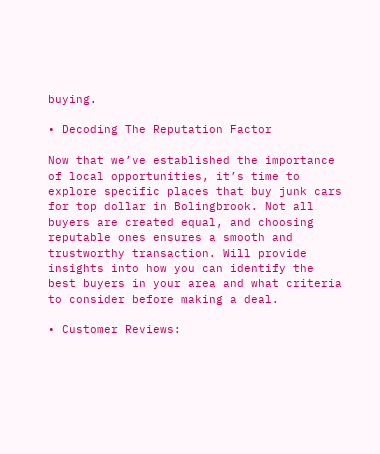buying.

• Decoding The Reputation Factor

Now that we’ve established the importance of local opportunities, it’s time to explore specific places that buy junk cars for top dollar in Bolingbrook. Not all buyers are created equal, and choosing reputable ones ensures a smooth and trustworthy transaction. Will provide insights into how you can identify the best buyers in your area and what criteria to consider before making a deal.

• Customer Reviews: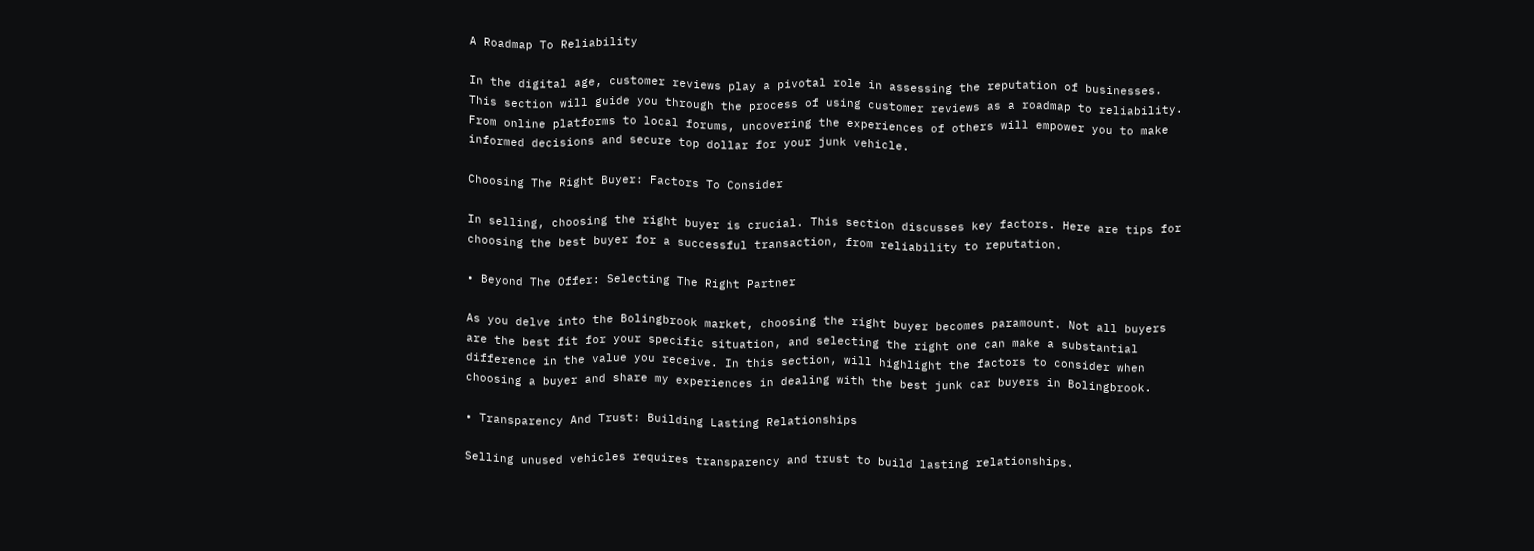A Roadmap To Reliability

In the digital age, customer reviews play a pivotal role in assessing the reputation of businesses. This section will guide you through the process of using customer reviews as a roadmap to reliability. From online platforms to local forums, uncovering the experiences of others will empower you to make informed decisions and secure top dollar for your junk vehicle.

Choosing The Right Buyer: Factors To Consider

In selling, choosing the right buyer is crucial. This section discusses key factors. Here are tips for choosing the best buyer for a successful transaction, from reliability to reputation.

• Beyond The Offer: Selecting The Right Partner

As you delve into the Bolingbrook market, choosing the right buyer becomes paramount. Not all buyers are the best fit for your specific situation, and selecting the right one can make a substantial difference in the value you receive. In this section, will highlight the factors to consider when choosing a buyer and share my experiences in dealing with the best junk car buyers in Bolingbrook.

• Transparency And Trust: Building Lasting Relationships

Selling unused vehicles requires transparency and trust to build lasting relationships.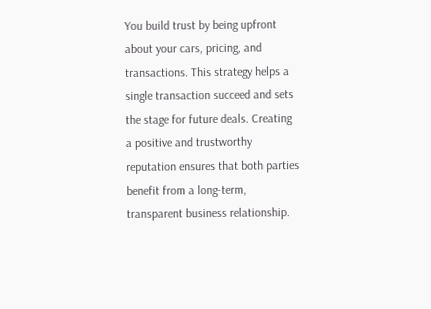You build trust by being upfront about your cars, pricing, and transactions. This strategy helps a single transaction succeed and sets the stage for future deals. Creating a positive and trustworthy reputation ensures that both parties benefit from a long-term, transparent business relationship.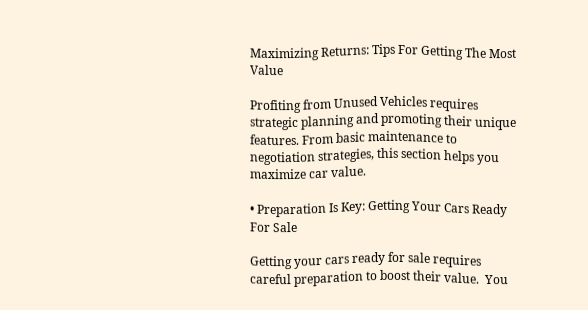Maximizing Returns: Tips For Getting The Most Value

Profiting from Unused Vehicles requires strategic planning and promoting their unique features. From basic maintenance to negotiation strategies, this section helps you maximize car value.

• Preparation Is Key: Getting Your Cars Ready For Sale

Getting your cars ready for sale requires careful preparation to boost their value.  You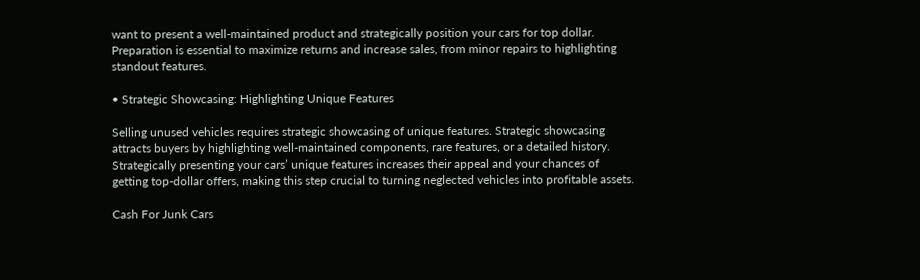want to present a well-maintained product and strategically position your cars for top dollar. Preparation is essential to maximize returns and increase sales, from minor repairs to highlighting standout features.

• Strategic Showcasing: Highlighting Unique Features

Selling unused vehicles requires strategic showcasing of unique features. Strategic showcasing attracts buyers by highlighting well-maintained components, rare features, or a detailed history. Strategically presenting your cars’ unique features increases their appeal and your chances of getting top-dollar offers, making this step crucial to turning neglected vehicles into profitable assets.

Cash For Junk Cars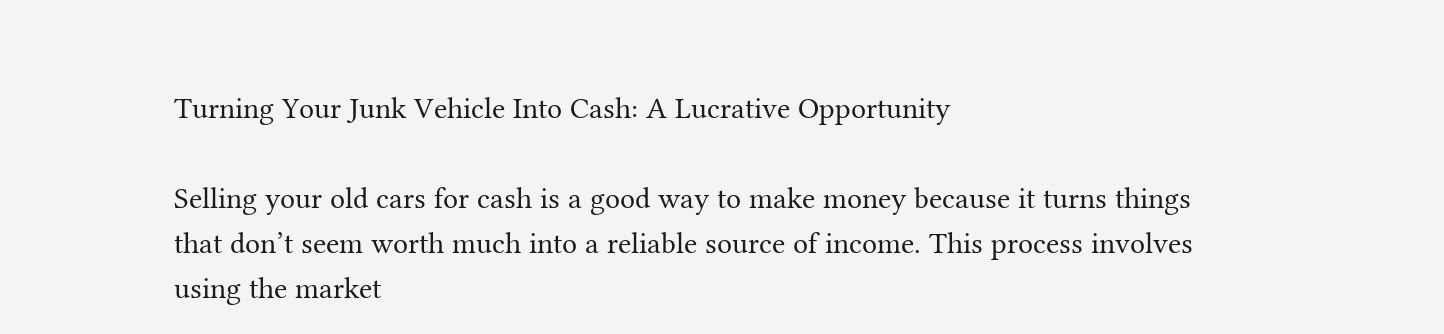Turning Your Junk Vehicle Into Cash: A Lucrative Opportunity

Selling your old cars for cash is a good way to make money because it turns things that don’t seem worth much into a reliable source of income. This process involves using the market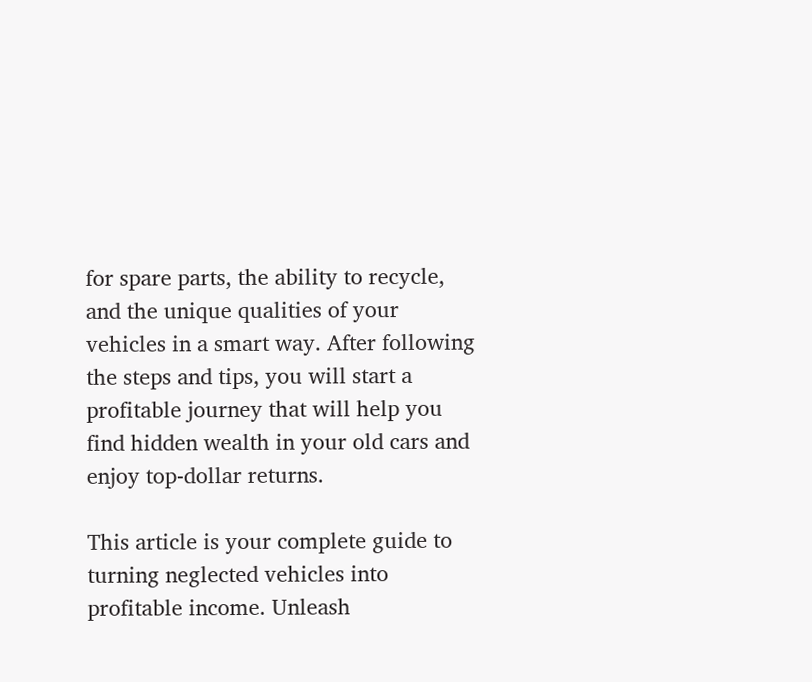for spare parts, the ability to recycle, and the unique qualities of your vehicles in a smart way. After following the steps and tips, you will start a profitable journey that will help you find hidden wealth in your old cars and enjoy top-dollar returns.

This article is your complete guide to turning neglected vehicles into profitable income. Unleash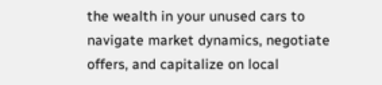the wealth in your unused cars to navigate market dynamics, negotiate offers, and capitalize on local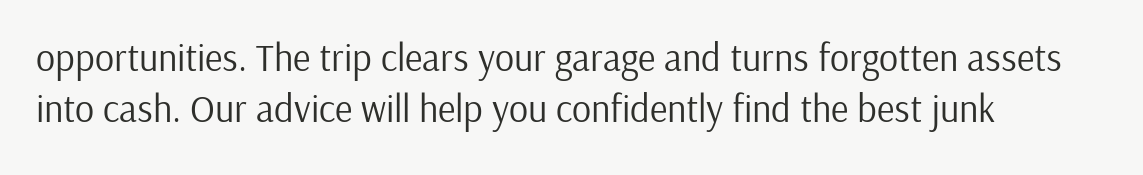opportunities. The trip clears your garage and turns forgotten assets into cash. Our advice will help you confidently find the best junk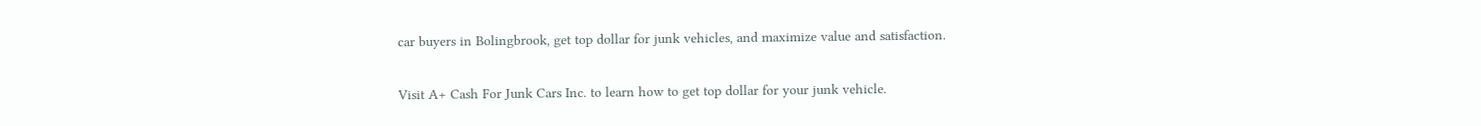car buyers in Bolingbrook, get top dollar for junk vehicles, and maximize value and satisfaction.

Visit A+ Cash For Junk Cars Inc. to learn how to get top dollar for your junk vehicle.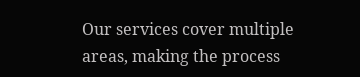Our services cover multiple areas, making the process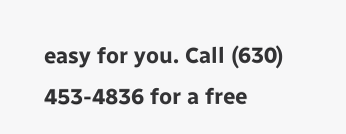easy for you. Call (630) 453-4836 for a free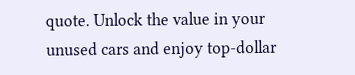quote. Unlock the value in your unused cars and enjoy top-dollar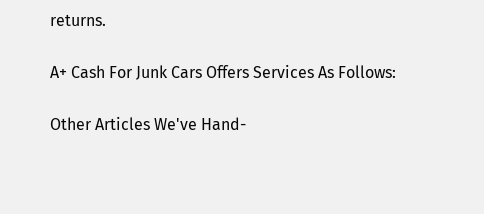returns.

A+ Cash For Junk Cars Offers Services As Follows:

Other Articles We've Hand-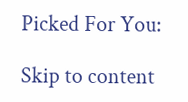Picked For You:

Skip to content